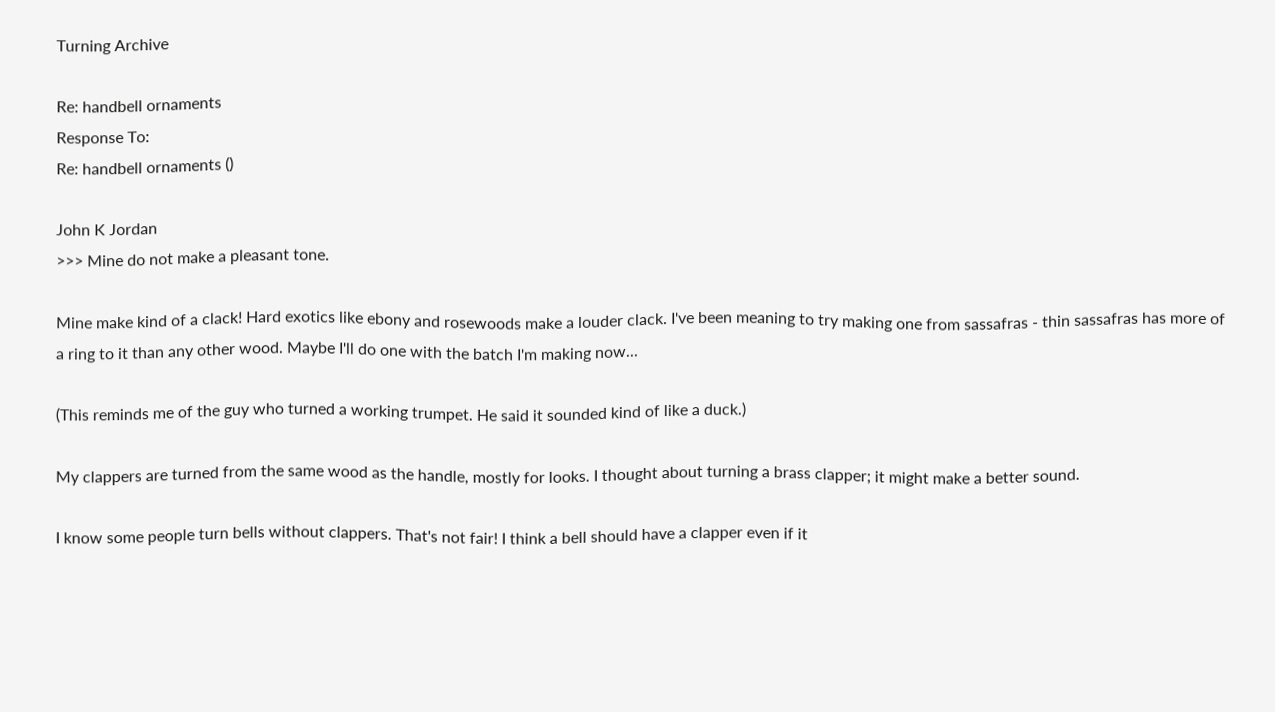Turning Archive

Re: handbell ornaments
Response To:
Re: handbell ornaments ()

John K Jordan
>>> Mine do not make a pleasant tone.

Mine make kind of a clack! Hard exotics like ebony and rosewoods make a louder clack. I've been meaning to try making one from sassafras - thin sassafras has more of a ring to it than any other wood. Maybe I'll do one with the batch I'm making now...

(This reminds me of the guy who turned a working trumpet. He said it sounded kind of like a duck.)

My clappers are turned from the same wood as the handle, mostly for looks. I thought about turning a brass clapper; it might make a better sound.

I know some people turn bells without clappers. That's not fair! I think a bell should have a clapper even if it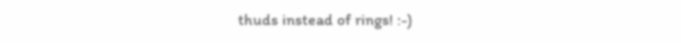thuds instead of rings! :-)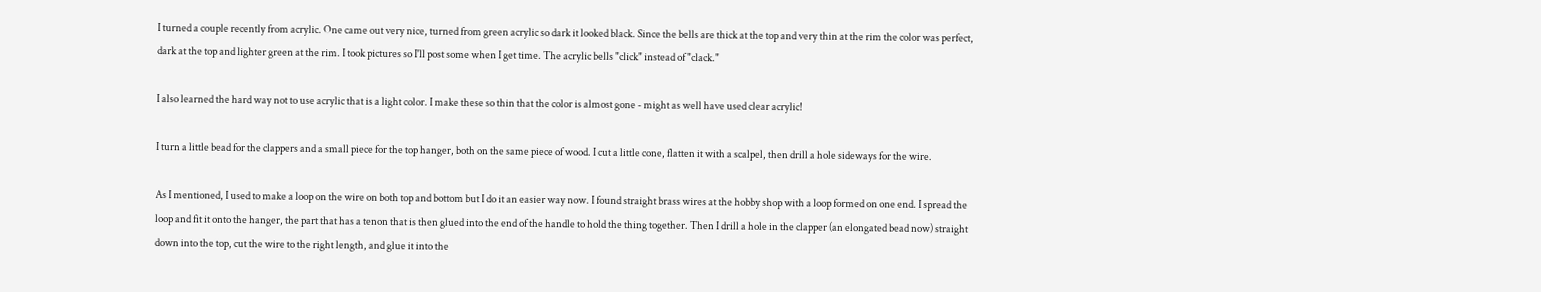I turned a couple recently from acrylic. One came out very nice, turned from green acrylic so dark it looked black. Since the bells are thick at the top and very thin at the rim the color was perfect, dark at the top and lighter green at the rim. I took pictures so I'll post some when I get time. The acrylic bells "click" instead of "clack."

I also learned the hard way not to use acrylic that is a light color. I make these so thin that the color is almost gone - might as well have used clear acrylic!

I turn a little bead for the clappers and a small piece for the top hanger, both on the same piece of wood. I cut a little cone, flatten it with a scalpel, then drill a hole sideways for the wire.

As I mentioned, I used to make a loop on the wire on both top and bottom but I do it an easier way now. I found straight brass wires at the hobby shop with a loop formed on one end. I spread the loop and fit it onto the hanger, the part that has a tenon that is then glued into the end of the handle to hold the thing together. Then I drill a hole in the clapper (an elongated bead now) straight down into the top, cut the wire to the right length, and glue it into the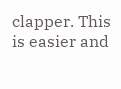clapper. This is easier and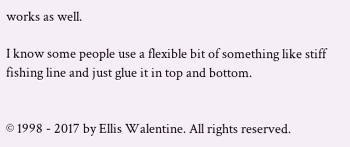works as well.

I know some people use a flexible bit of something like stiff fishing line and just glue it in top and bottom.


© 1998 - 2017 by Ellis Walentine. All rights reserved.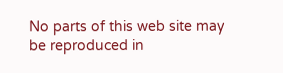No parts of this web site may be reproduced in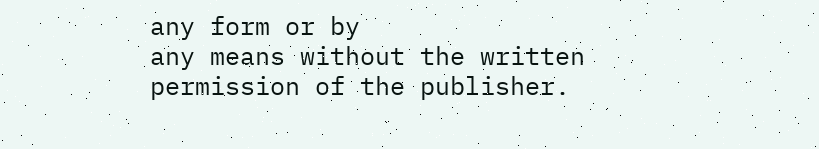any form or by
any means without the written permission of the publisher.